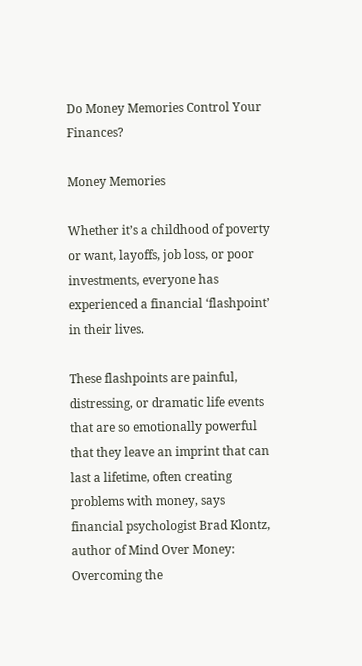Do Money Memories Control Your Finances?

Money Memories

Whether it’s a childhood of poverty or want, layoffs, job loss, or poor investments, everyone has experienced a financial ‘flashpoint’ in their lives.

These flashpoints are painful, distressing, or dramatic life events that are so emotionally powerful that they leave an imprint that can last a lifetime, often creating problems with money, says financial psychologist Brad Klontz, author of Mind Over Money: Overcoming the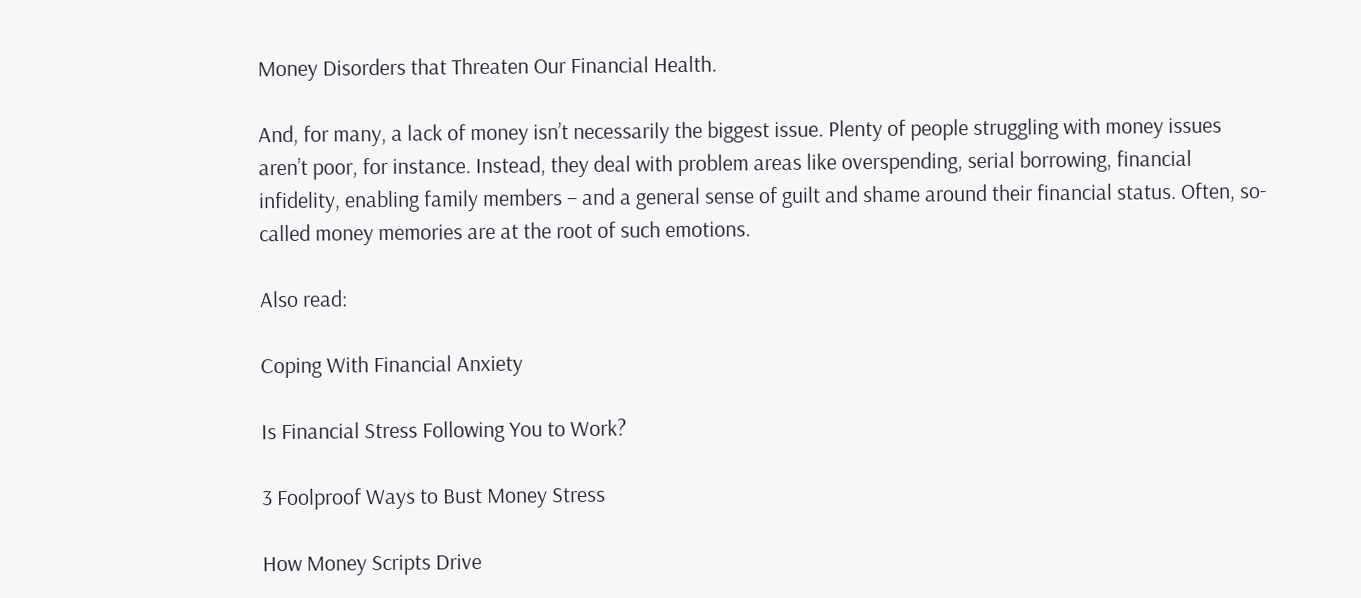Money Disorders that Threaten Our Financial Health.

And, for many, a lack of money isn’t necessarily the biggest issue. Plenty of people struggling with money issues aren’t poor, for instance. Instead, they deal with problem areas like overspending, serial borrowing, financial infidelity, enabling family members – and a general sense of guilt and shame around their financial status. Often, so-called money memories are at the root of such emotions.

Also read:

Coping With Financial Anxiety

Is Financial Stress Following You to Work?

3 Foolproof Ways to Bust Money Stress

How Money Scripts Drive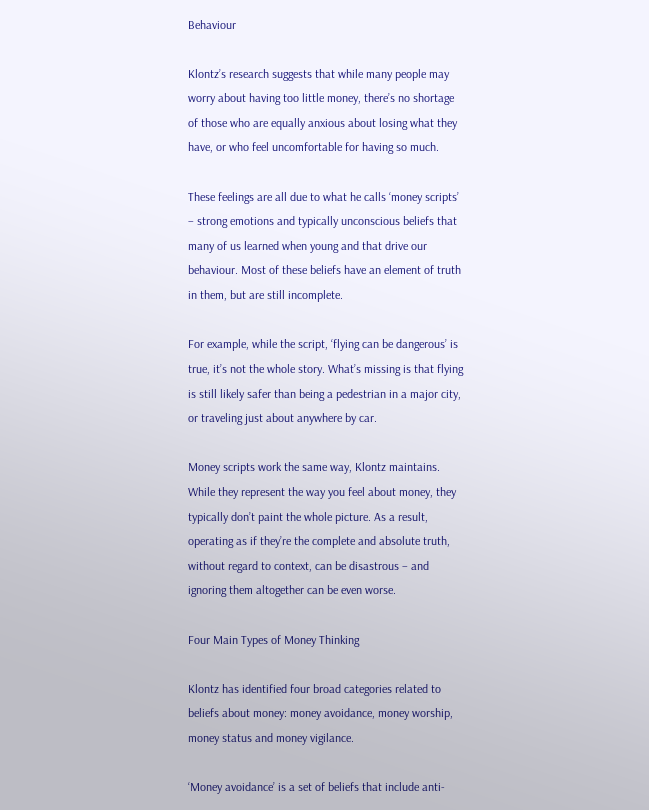Behaviour

Klontz’s research suggests that while many people may worry about having too little money, there’s no shortage of those who are equally anxious about losing what they have, or who feel uncomfortable for having so much.

These feelings are all due to what he calls ‘money scripts’ – strong emotions and typically unconscious beliefs that many of us learned when young and that drive our behaviour. Most of these beliefs have an element of truth in them, but are still incomplete.

For example, while the script, ‘flying can be dangerous’ is true, it’s not the whole story. What’s missing is that flying is still likely safer than being a pedestrian in a major city, or traveling just about anywhere by car.

Money scripts work the same way, Klontz maintains. While they represent the way you feel about money, they typically don’t paint the whole picture. As a result, operating as if they’re the complete and absolute truth, without regard to context, can be disastrous – and ignoring them altogether can be even worse.

Four Main Types of Money Thinking

Klontz has identified four broad categories related to beliefs about money: money avoidance, money worship, money status and money vigilance.

‘Money avoidance’ is a set of beliefs that include anti-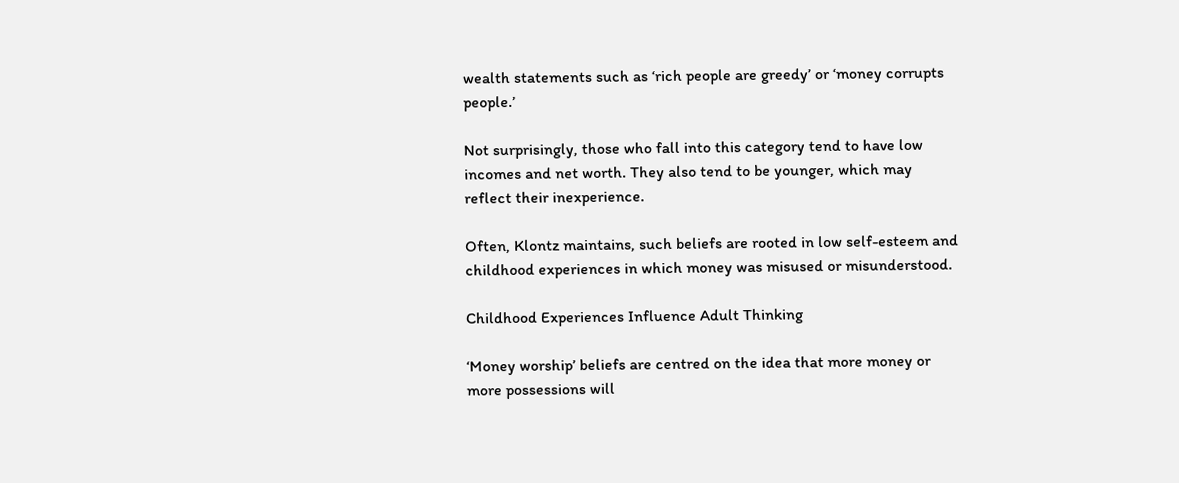wealth statements such as ‘rich people are greedy’ or ‘money corrupts people.’

Not surprisingly, those who fall into this category tend to have low incomes and net worth. They also tend to be younger, which may reflect their inexperience.

Often, Klontz maintains, such beliefs are rooted in low self-esteem and childhood experiences in which money was misused or misunderstood.

Childhood Experiences Influence Adult Thinking

‘Money worship’ beliefs are centred on the idea that more money or more possessions will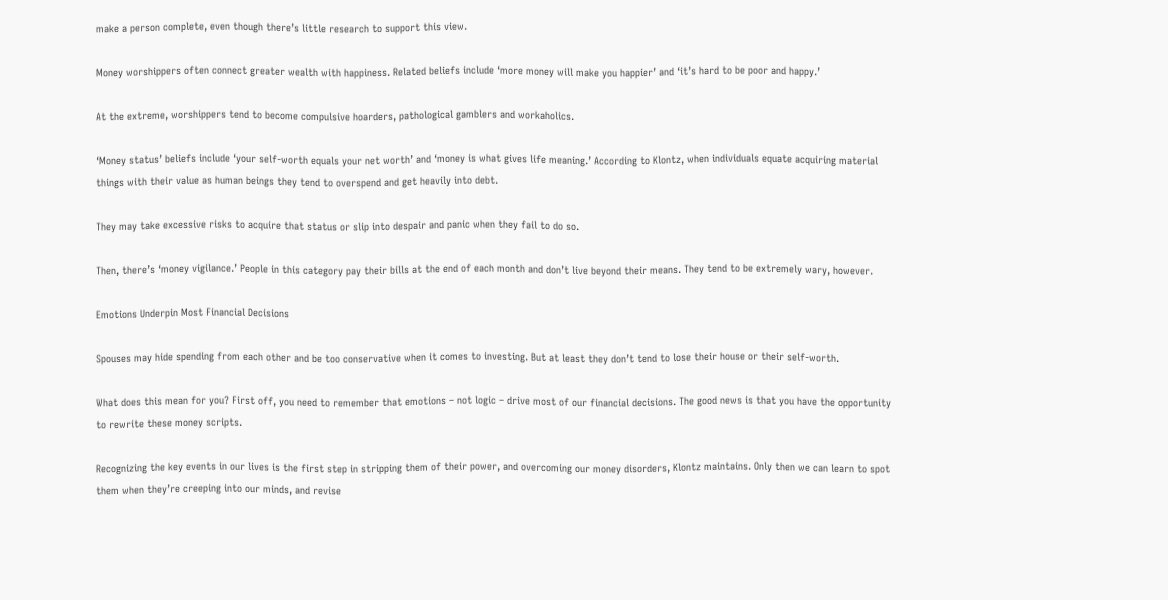make a person complete, even though there’s little research to support this view.

Money worshippers often connect greater wealth with happiness. Related beliefs include ‘more money will make you happier’ and ‘it’s hard to be poor and happy.’

At the extreme, worshippers tend to become compulsive hoarders, pathological gamblers and workaholics.

‘Money status’ beliefs include ‘your self-worth equals your net worth’ and ‘money is what gives life meaning.’ According to Klontz, when individuals equate acquiring material things with their value as human beings they tend to overspend and get heavily into debt.

They may take excessive risks to acquire that status or slip into despair and panic when they fail to do so.

Then, there’s ‘money vigilance.’ People in this category pay their bills at the end of each month and don’t live beyond their means. They tend to be extremely wary, however.

Emotions Underpin Most Financial Decisions

Spouses may hide spending from each other and be too conservative when it comes to investing. But at least they don’t tend to lose their house or their self-worth.

What does this mean for you? First off, you need to remember that emotions – not logic – drive most of our financial decisions. The good news is that you have the opportunity to rewrite these money scripts.

Recognizing the key events in our lives is the first step in stripping them of their power, and overcoming our money disorders, Klontz maintains. Only then we can learn to spot them when they’re creeping into our minds, and revise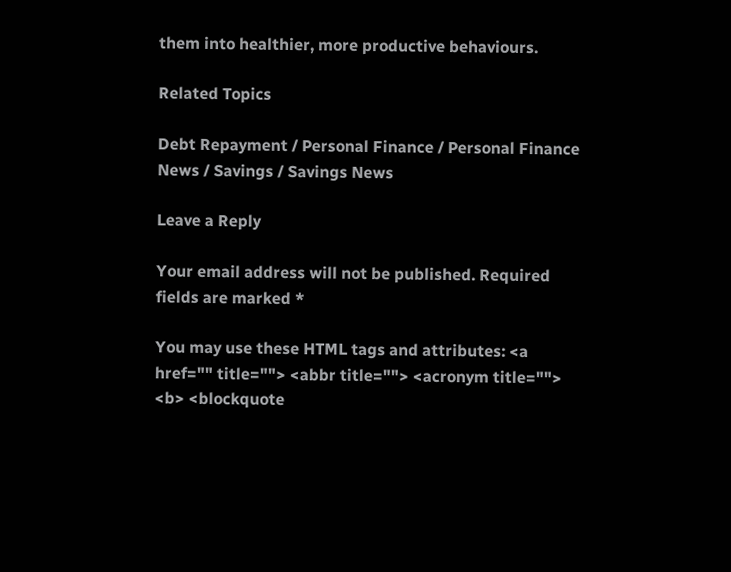them into healthier, more productive behaviours.

Related Topics

Debt Repayment / Personal Finance / Personal Finance News / Savings / Savings News

Leave a Reply

Your email address will not be published. Required fields are marked *

You may use these HTML tags and attributes: <a href="" title=""> <abbr title=""> <acronym title=""> <b> <blockquote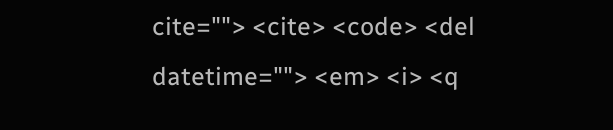cite=""> <cite> <code> <del datetime=""> <em> <i> <q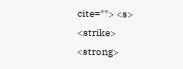cite=""> <s> <strike> <strong>